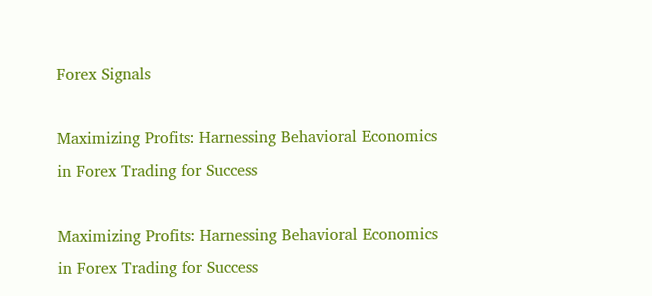Forex Signals

Maximizing Profits: Harnessing Behavioral Economics in Forex Trading for Success

Maximizing Profits: Harnessing Behavioral Economics in Forex Trading for Success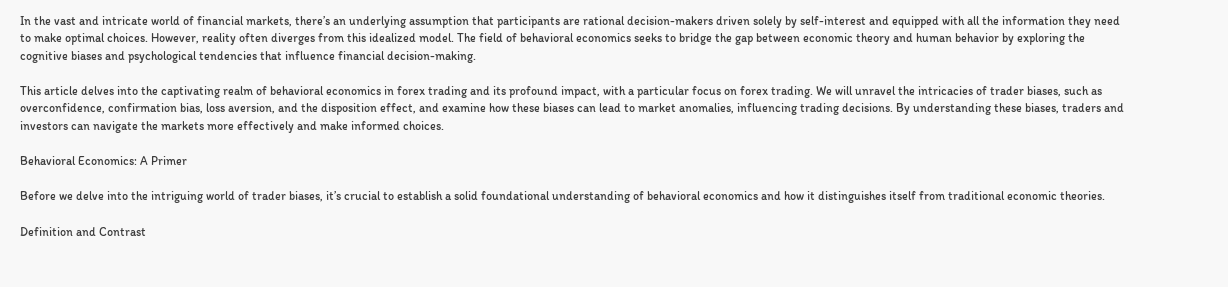In the vast and intricate world of financial markets, there’s an underlying assumption that participants are rational decision-makers driven solely by self-interest and equipped with all the information they need to make optimal choices. However, reality often diverges from this idealized model. The field of behavioral economics seeks to bridge the gap between economic theory and human behavior by exploring the cognitive biases and psychological tendencies that influence financial decision-making.

This article delves into the captivating realm of behavioral economics in forex trading and its profound impact, with a particular focus on forex trading. We will unravel the intricacies of trader biases, such as overconfidence, confirmation bias, loss aversion, and the disposition effect, and examine how these biases can lead to market anomalies, influencing trading decisions. By understanding these biases, traders and investors can navigate the markets more effectively and make informed choices.

Behavioral Economics: A Primer

Before we delve into the intriguing world of trader biases, it’s crucial to establish a solid foundational understanding of behavioral economics and how it distinguishes itself from traditional economic theories.

Definition and Contrast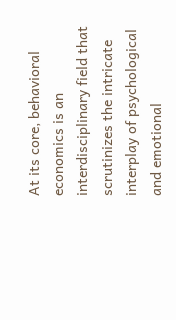At its core, behavioral economics is an interdisciplinary field that scrutinizes the intricate interplay of psychological and emotional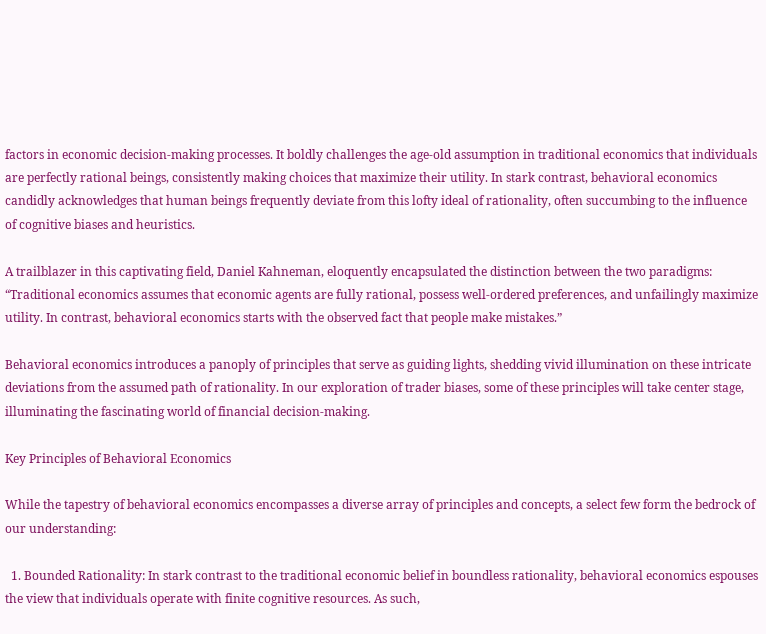factors in economic decision-making processes. It boldly challenges the age-old assumption in traditional economics that individuals are perfectly rational beings, consistently making choices that maximize their utility. In stark contrast, behavioral economics candidly acknowledges that human beings frequently deviate from this lofty ideal of rationality, often succumbing to the influence of cognitive biases and heuristics.

A trailblazer in this captivating field, Daniel Kahneman, eloquently encapsulated the distinction between the two paradigms: “Traditional economics assumes that economic agents are fully rational, possess well-ordered preferences, and unfailingly maximize utility. In contrast, behavioral economics starts with the observed fact that people make mistakes.”

Behavioral economics introduces a panoply of principles that serve as guiding lights, shedding vivid illumination on these intricate deviations from the assumed path of rationality. In our exploration of trader biases, some of these principles will take center stage, illuminating the fascinating world of financial decision-making.

Key Principles of Behavioral Economics

While the tapestry of behavioral economics encompasses a diverse array of principles and concepts, a select few form the bedrock of our understanding:

  1. Bounded Rationality: In stark contrast to the traditional economic belief in boundless rationality, behavioral economics espouses the view that individuals operate with finite cognitive resources. As such,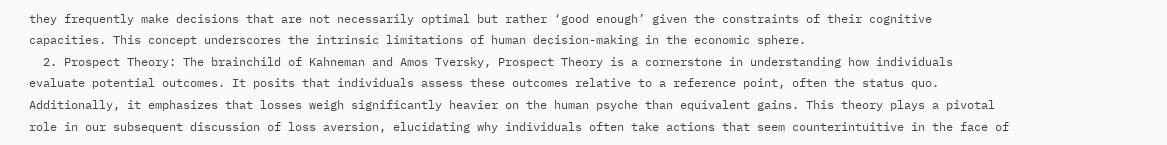they frequently make decisions that are not necessarily optimal but rather ‘good enough’ given the constraints of their cognitive capacities. This concept underscores the intrinsic limitations of human decision-making in the economic sphere.
  2. Prospect Theory: The brainchild of Kahneman and Amos Tversky, Prospect Theory is a cornerstone in understanding how individuals evaluate potential outcomes. It posits that individuals assess these outcomes relative to a reference point, often the status quo. Additionally, it emphasizes that losses weigh significantly heavier on the human psyche than equivalent gains. This theory plays a pivotal role in our subsequent discussion of loss aversion, elucidating why individuals often take actions that seem counterintuitive in the face of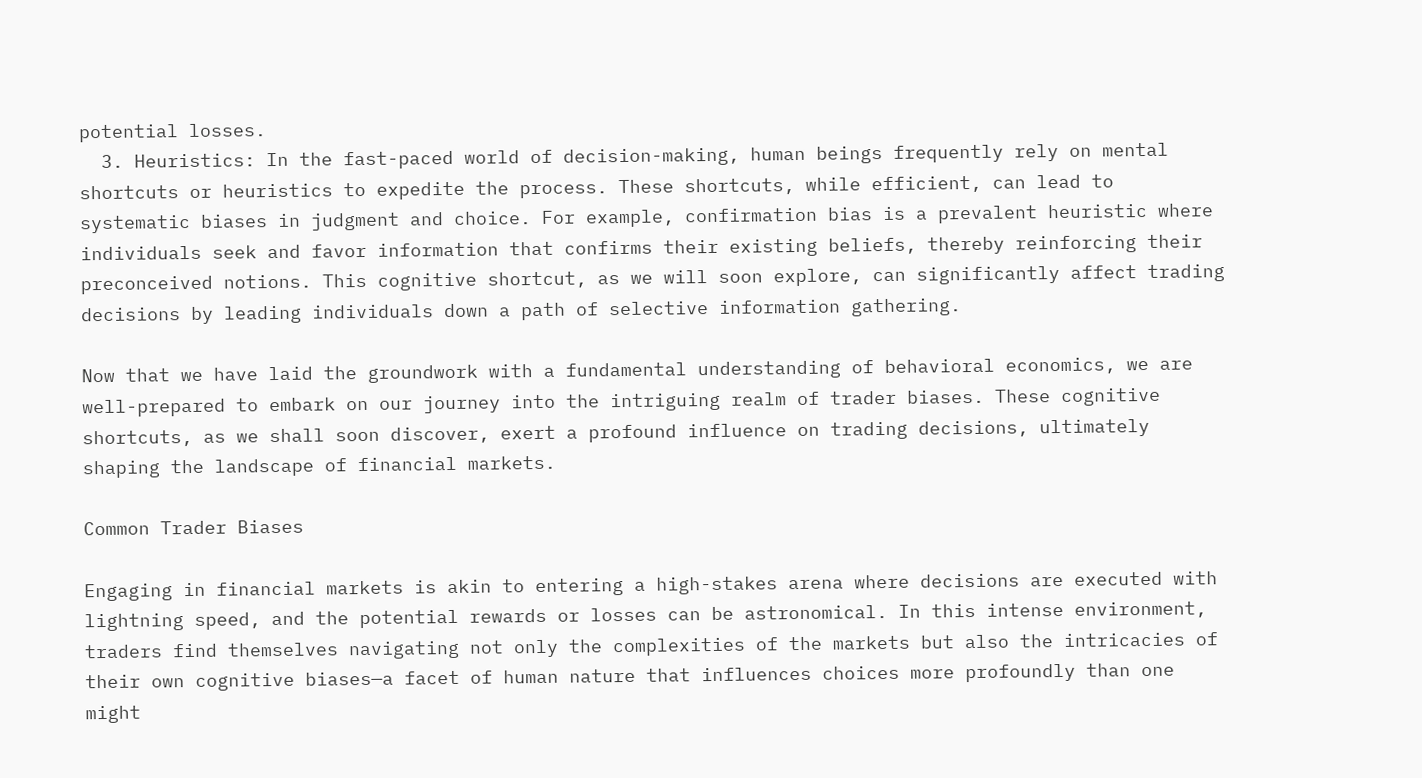potential losses.
  3. Heuristics: In the fast-paced world of decision-making, human beings frequently rely on mental shortcuts or heuristics to expedite the process. These shortcuts, while efficient, can lead to systematic biases in judgment and choice. For example, confirmation bias is a prevalent heuristic where individuals seek and favor information that confirms their existing beliefs, thereby reinforcing their preconceived notions. This cognitive shortcut, as we will soon explore, can significantly affect trading decisions by leading individuals down a path of selective information gathering.

Now that we have laid the groundwork with a fundamental understanding of behavioral economics, we are well-prepared to embark on our journey into the intriguing realm of trader biases. These cognitive shortcuts, as we shall soon discover, exert a profound influence on trading decisions, ultimately shaping the landscape of financial markets.

Common Trader Biases

Engaging in financial markets is akin to entering a high-stakes arena where decisions are executed with lightning speed, and the potential rewards or losses can be astronomical. In this intense environment, traders find themselves navigating not only the complexities of the markets but also the intricacies of their own cognitive biases—a facet of human nature that influences choices more profoundly than one might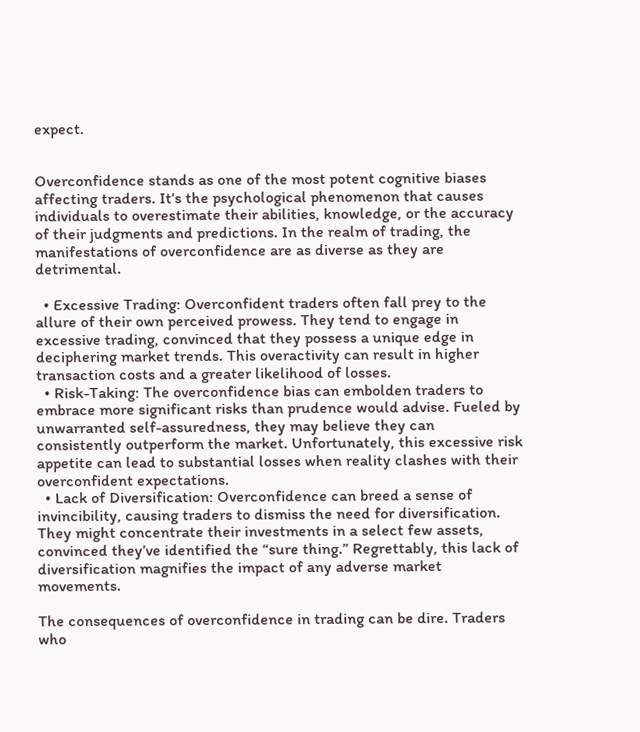expect.


Overconfidence stands as one of the most potent cognitive biases affecting traders. It’s the psychological phenomenon that causes individuals to overestimate their abilities, knowledge, or the accuracy of their judgments and predictions. In the realm of trading, the manifestations of overconfidence are as diverse as they are detrimental.

  • Excessive Trading: Overconfident traders often fall prey to the allure of their own perceived prowess. They tend to engage in excessive trading, convinced that they possess a unique edge in deciphering market trends. This overactivity can result in higher transaction costs and a greater likelihood of losses.
  • Risk-Taking: The overconfidence bias can embolden traders to embrace more significant risks than prudence would advise. Fueled by unwarranted self-assuredness, they may believe they can consistently outperform the market. Unfortunately, this excessive risk appetite can lead to substantial losses when reality clashes with their overconfident expectations.
  • Lack of Diversification: Overconfidence can breed a sense of invincibility, causing traders to dismiss the need for diversification. They might concentrate their investments in a select few assets, convinced they’ve identified the “sure thing.” Regrettably, this lack of diversification magnifies the impact of any adverse market movements.

The consequences of overconfidence in trading can be dire. Traders who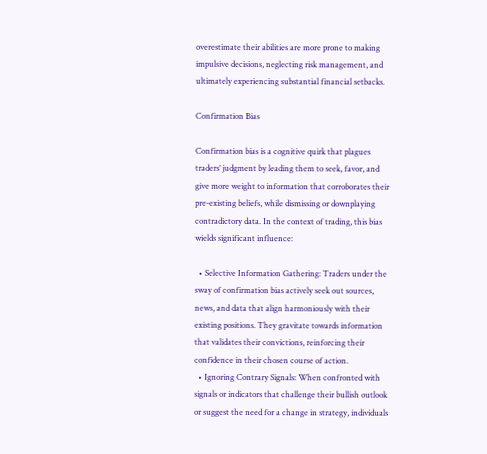overestimate their abilities are more prone to making impulsive decisions, neglecting risk management, and ultimately experiencing substantial financial setbacks.

Confirmation Bias

Confirmation bias is a cognitive quirk that plagues traders’ judgment by leading them to seek, favor, and give more weight to information that corroborates their pre-existing beliefs, while dismissing or downplaying contradictory data. In the context of trading, this bias wields significant influence:

  • Selective Information Gathering: Traders under the sway of confirmation bias actively seek out sources, news, and data that align harmoniously with their existing positions. They gravitate towards information that validates their convictions, reinforcing their confidence in their chosen course of action.
  • Ignoring Contrary Signals: When confronted with signals or indicators that challenge their bullish outlook or suggest the need for a change in strategy, individuals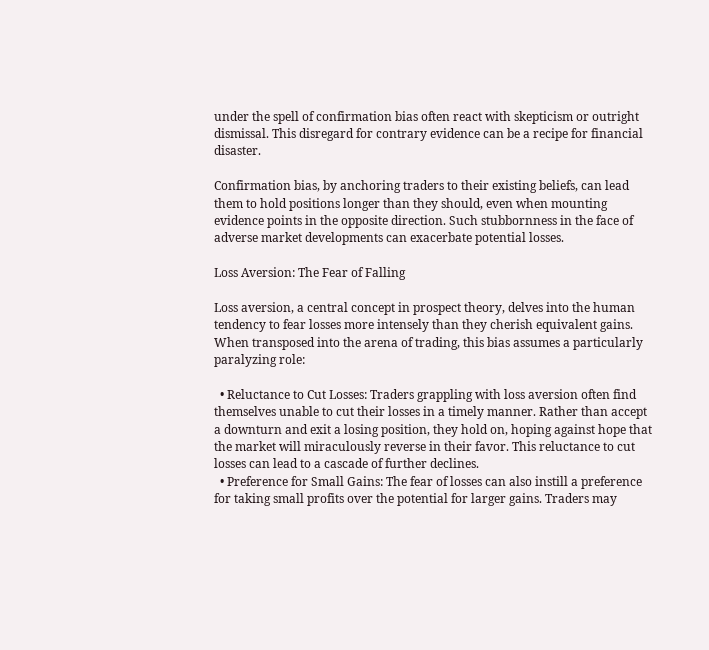under the spell of confirmation bias often react with skepticism or outright dismissal. This disregard for contrary evidence can be a recipe for financial disaster.

Confirmation bias, by anchoring traders to their existing beliefs, can lead them to hold positions longer than they should, even when mounting evidence points in the opposite direction. Such stubbornness in the face of adverse market developments can exacerbate potential losses.

Loss Aversion: The Fear of Falling

Loss aversion, a central concept in prospect theory, delves into the human tendency to fear losses more intensely than they cherish equivalent gains. When transposed into the arena of trading, this bias assumes a particularly paralyzing role:

  • Reluctance to Cut Losses: Traders grappling with loss aversion often find themselves unable to cut their losses in a timely manner. Rather than accept a downturn and exit a losing position, they hold on, hoping against hope that the market will miraculously reverse in their favor. This reluctance to cut losses can lead to a cascade of further declines.
  • Preference for Small Gains: The fear of losses can also instill a preference for taking small profits over the potential for larger gains. Traders may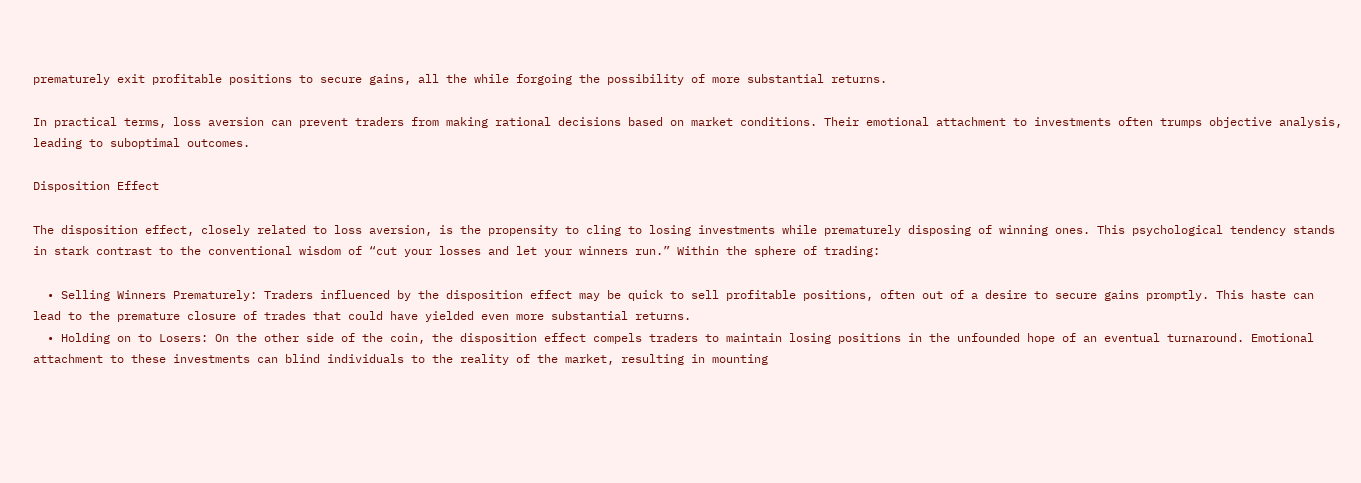prematurely exit profitable positions to secure gains, all the while forgoing the possibility of more substantial returns.

In practical terms, loss aversion can prevent traders from making rational decisions based on market conditions. Their emotional attachment to investments often trumps objective analysis, leading to suboptimal outcomes.

Disposition Effect

The disposition effect, closely related to loss aversion, is the propensity to cling to losing investments while prematurely disposing of winning ones. This psychological tendency stands in stark contrast to the conventional wisdom of “cut your losses and let your winners run.” Within the sphere of trading:

  • Selling Winners Prematurely: Traders influenced by the disposition effect may be quick to sell profitable positions, often out of a desire to secure gains promptly. This haste can lead to the premature closure of trades that could have yielded even more substantial returns.
  • Holding on to Losers: On the other side of the coin, the disposition effect compels traders to maintain losing positions in the unfounded hope of an eventual turnaround. Emotional attachment to these investments can blind individuals to the reality of the market, resulting in mounting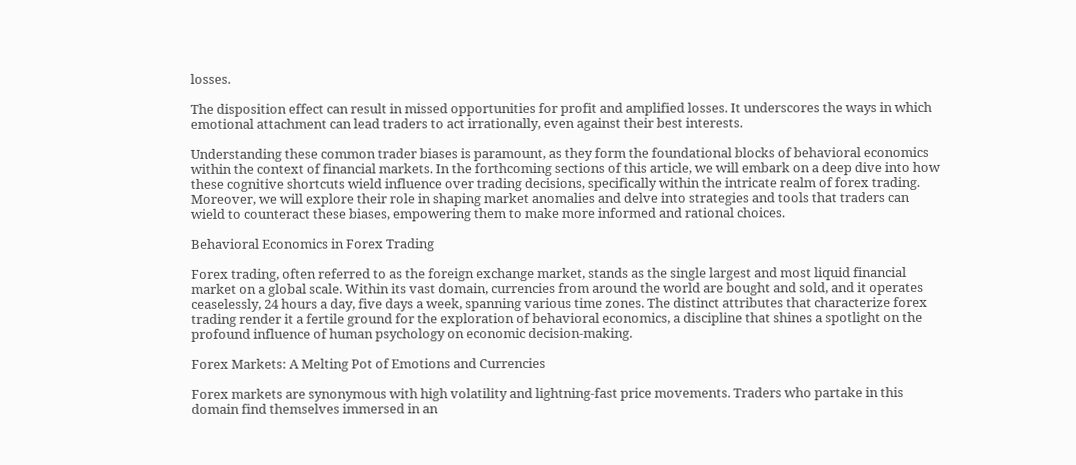losses.

The disposition effect can result in missed opportunities for profit and amplified losses. It underscores the ways in which emotional attachment can lead traders to act irrationally, even against their best interests.

Understanding these common trader biases is paramount, as they form the foundational blocks of behavioral economics within the context of financial markets. In the forthcoming sections of this article, we will embark on a deep dive into how these cognitive shortcuts wield influence over trading decisions, specifically within the intricate realm of forex trading. Moreover, we will explore their role in shaping market anomalies and delve into strategies and tools that traders can wield to counteract these biases, empowering them to make more informed and rational choices.

Behavioral Economics in Forex Trading

Forex trading, often referred to as the foreign exchange market, stands as the single largest and most liquid financial market on a global scale. Within its vast domain, currencies from around the world are bought and sold, and it operates ceaselessly, 24 hours a day, five days a week, spanning various time zones. The distinct attributes that characterize forex trading render it a fertile ground for the exploration of behavioral economics, a discipline that shines a spotlight on the profound influence of human psychology on economic decision-making.

Forex Markets: A Melting Pot of Emotions and Currencies

Forex markets are synonymous with high volatility and lightning-fast price movements. Traders who partake in this domain find themselves immersed in an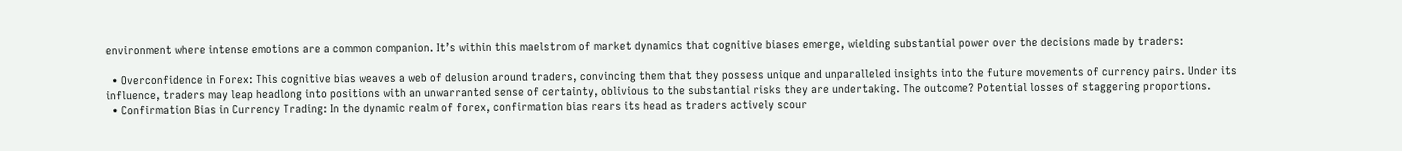environment where intense emotions are a common companion. It’s within this maelstrom of market dynamics that cognitive biases emerge, wielding substantial power over the decisions made by traders:

  • Overconfidence in Forex: This cognitive bias weaves a web of delusion around traders, convincing them that they possess unique and unparalleled insights into the future movements of currency pairs. Under its influence, traders may leap headlong into positions with an unwarranted sense of certainty, oblivious to the substantial risks they are undertaking. The outcome? Potential losses of staggering proportions.
  • Confirmation Bias in Currency Trading: In the dynamic realm of forex, confirmation bias rears its head as traders actively scour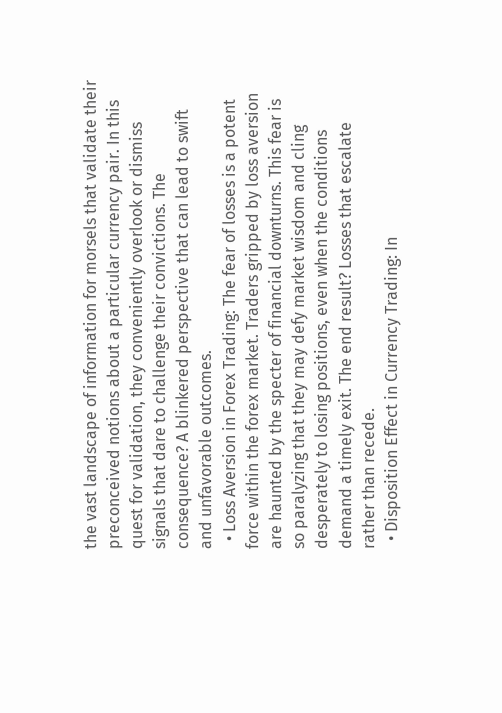the vast landscape of information for morsels that validate their preconceived notions about a particular currency pair. In this quest for validation, they conveniently overlook or dismiss signals that dare to challenge their convictions. The consequence? A blinkered perspective that can lead to swift and unfavorable outcomes.
  • Loss Aversion in Forex Trading: The fear of losses is a potent force within the forex market. Traders gripped by loss aversion are haunted by the specter of financial downturns. This fear is so paralyzing that they may defy market wisdom and cling desperately to losing positions, even when the conditions demand a timely exit. The end result? Losses that escalate rather than recede.
  • Disposition Effect in Currency Trading: In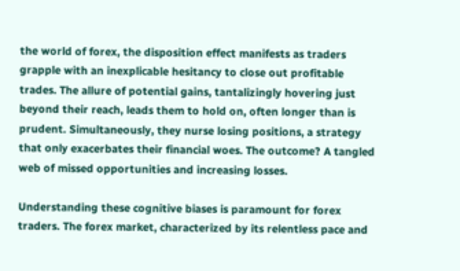the world of forex, the disposition effect manifests as traders grapple with an inexplicable hesitancy to close out profitable trades. The allure of potential gains, tantalizingly hovering just beyond their reach, leads them to hold on, often longer than is prudent. Simultaneously, they nurse losing positions, a strategy that only exacerbates their financial woes. The outcome? A tangled web of missed opportunities and increasing losses.

Understanding these cognitive biases is paramount for forex traders. The forex market, characterized by its relentless pace and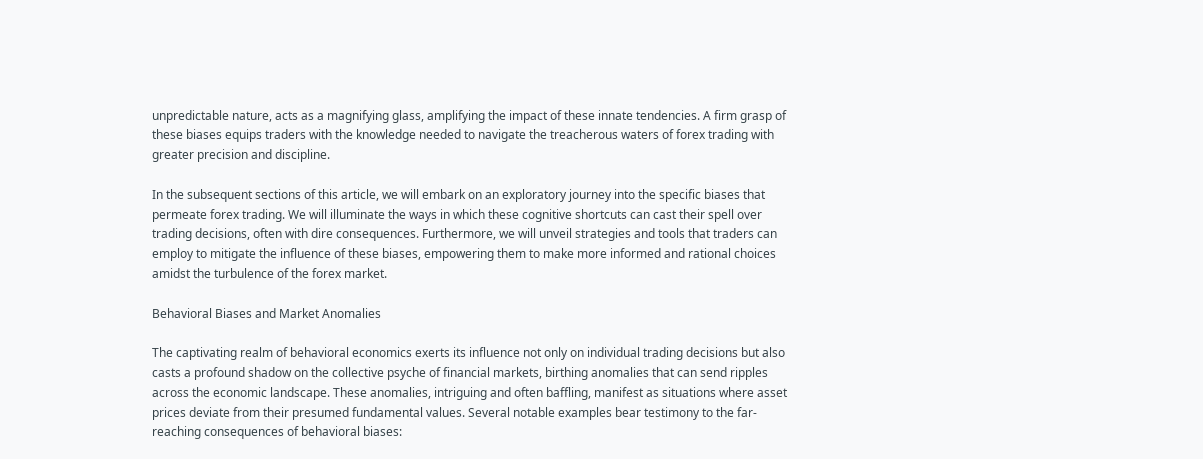unpredictable nature, acts as a magnifying glass, amplifying the impact of these innate tendencies. A firm grasp of these biases equips traders with the knowledge needed to navigate the treacherous waters of forex trading with greater precision and discipline.

In the subsequent sections of this article, we will embark on an exploratory journey into the specific biases that permeate forex trading. We will illuminate the ways in which these cognitive shortcuts can cast their spell over trading decisions, often with dire consequences. Furthermore, we will unveil strategies and tools that traders can employ to mitigate the influence of these biases, empowering them to make more informed and rational choices amidst the turbulence of the forex market.

Behavioral Biases and Market Anomalies

The captivating realm of behavioral economics exerts its influence not only on individual trading decisions but also casts a profound shadow on the collective psyche of financial markets, birthing anomalies that can send ripples across the economic landscape. These anomalies, intriguing and often baffling, manifest as situations where asset prices deviate from their presumed fundamental values. Several notable examples bear testimony to the far-reaching consequences of behavioral biases: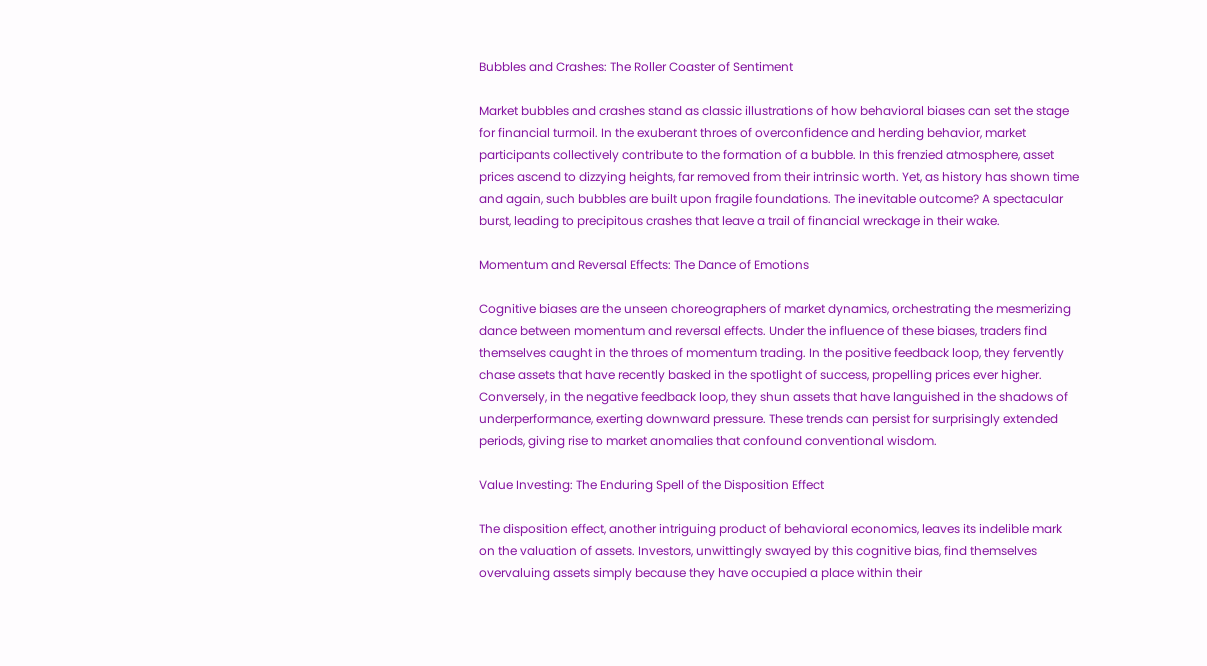Bubbles and Crashes: The Roller Coaster of Sentiment

Market bubbles and crashes stand as classic illustrations of how behavioral biases can set the stage for financial turmoil. In the exuberant throes of overconfidence and herding behavior, market participants collectively contribute to the formation of a bubble. In this frenzied atmosphere, asset prices ascend to dizzying heights, far removed from their intrinsic worth. Yet, as history has shown time and again, such bubbles are built upon fragile foundations. The inevitable outcome? A spectacular burst, leading to precipitous crashes that leave a trail of financial wreckage in their wake.

Momentum and Reversal Effects: The Dance of Emotions

Cognitive biases are the unseen choreographers of market dynamics, orchestrating the mesmerizing dance between momentum and reversal effects. Under the influence of these biases, traders find themselves caught in the throes of momentum trading. In the positive feedback loop, they fervently chase assets that have recently basked in the spotlight of success, propelling prices ever higher. Conversely, in the negative feedback loop, they shun assets that have languished in the shadows of underperformance, exerting downward pressure. These trends can persist for surprisingly extended periods, giving rise to market anomalies that confound conventional wisdom.

Value Investing: The Enduring Spell of the Disposition Effect

The disposition effect, another intriguing product of behavioral economics, leaves its indelible mark on the valuation of assets. Investors, unwittingly swayed by this cognitive bias, find themselves overvaluing assets simply because they have occupied a place within their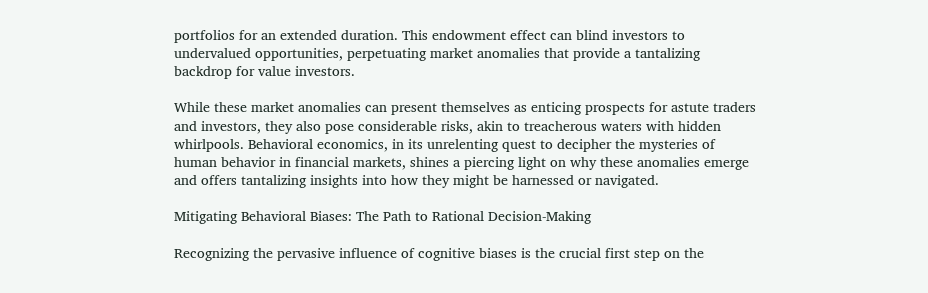portfolios for an extended duration. This endowment effect can blind investors to undervalued opportunities, perpetuating market anomalies that provide a tantalizing backdrop for value investors.

While these market anomalies can present themselves as enticing prospects for astute traders and investors, they also pose considerable risks, akin to treacherous waters with hidden whirlpools. Behavioral economics, in its unrelenting quest to decipher the mysteries of human behavior in financial markets, shines a piercing light on why these anomalies emerge and offers tantalizing insights into how they might be harnessed or navigated.

Mitigating Behavioral Biases: The Path to Rational Decision-Making

Recognizing the pervasive influence of cognitive biases is the crucial first step on the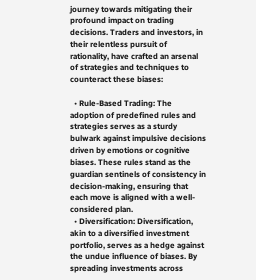journey towards mitigating their profound impact on trading decisions. Traders and investors, in their relentless pursuit of rationality, have crafted an arsenal of strategies and techniques to counteract these biases:

  • Rule-Based Trading: The adoption of predefined rules and strategies serves as a sturdy bulwark against impulsive decisions driven by emotions or cognitive biases. These rules stand as the guardian sentinels of consistency in decision-making, ensuring that each move is aligned with a well-considered plan.
  • Diversification: Diversification, akin to a diversified investment portfolio, serves as a hedge against the undue influence of biases. By spreading investments across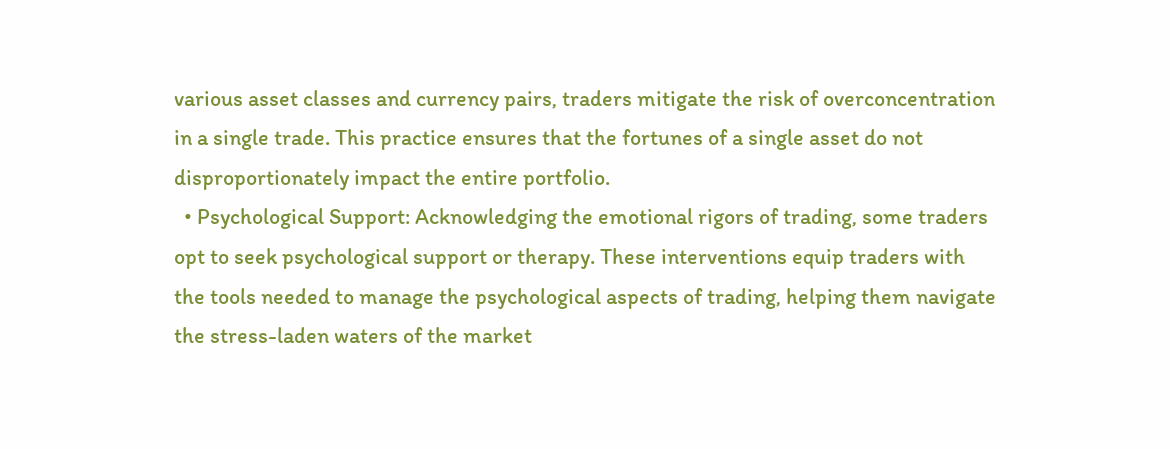various asset classes and currency pairs, traders mitigate the risk of overconcentration in a single trade. This practice ensures that the fortunes of a single asset do not disproportionately impact the entire portfolio.
  • Psychological Support: Acknowledging the emotional rigors of trading, some traders opt to seek psychological support or therapy. These interventions equip traders with the tools needed to manage the psychological aspects of trading, helping them navigate the stress-laden waters of the market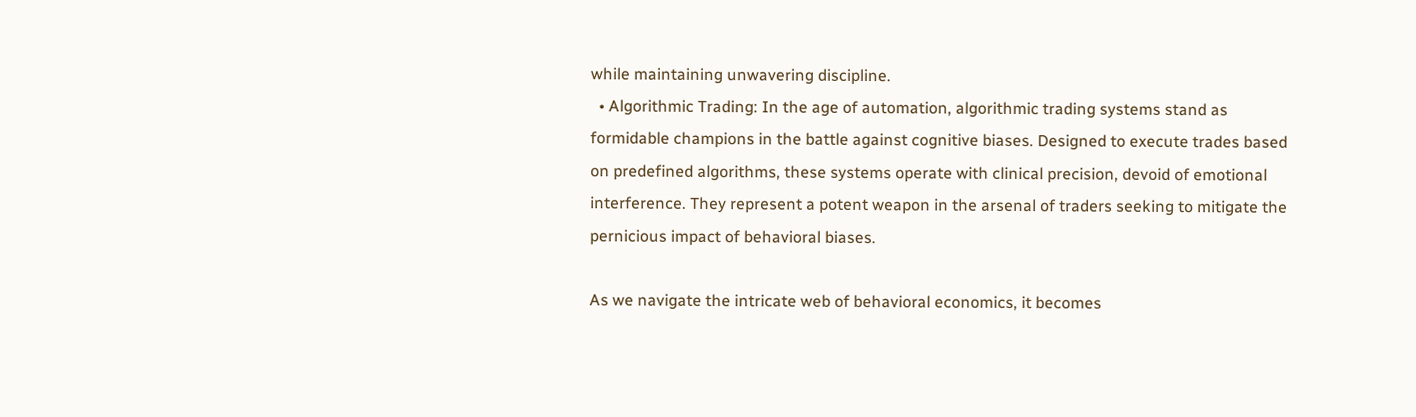while maintaining unwavering discipline.
  • Algorithmic Trading: In the age of automation, algorithmic trading systems stand as formidable champions in the battle against cognitive biases. Designed to execute trades based on predefined algorithms, these systems operate with clinical precision, devoid of emotional interference. They represent a potent weapon in the arsenal of traders seeking to mitigate the pernicious impact of behavioral biases.

As we navigate the intricate web of behavioral economics, it becomes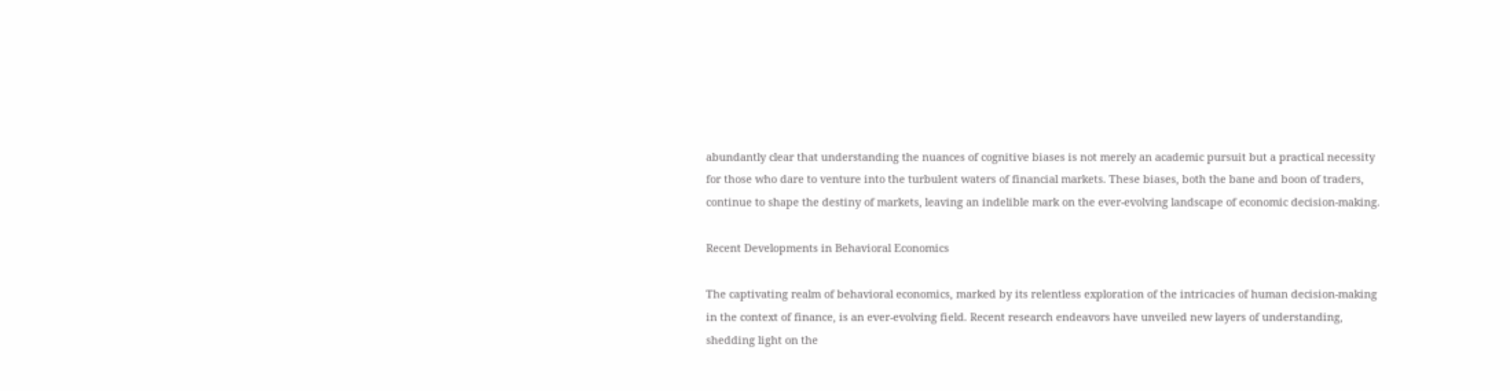abundantly clear that understanding the nuances of cognitive biases is not merely an academic pursuit but a practical necessity for those who dare to venture into the turbulent waters of financial markets. These biases, both the bane and boon of traders, continue to shape the destiny of markets, leaving an indelible mark on the ever-evolving landscape of economic decision-making.

Recent Developments in Behavioral Economics

The captivating realm of behavioral economics, marked by its relentless exploration of the intricacies of human decision-making in the context of finance, is an ever-evolving field. Recent research endeavors have unveiled new layers of understanding, shedding light on the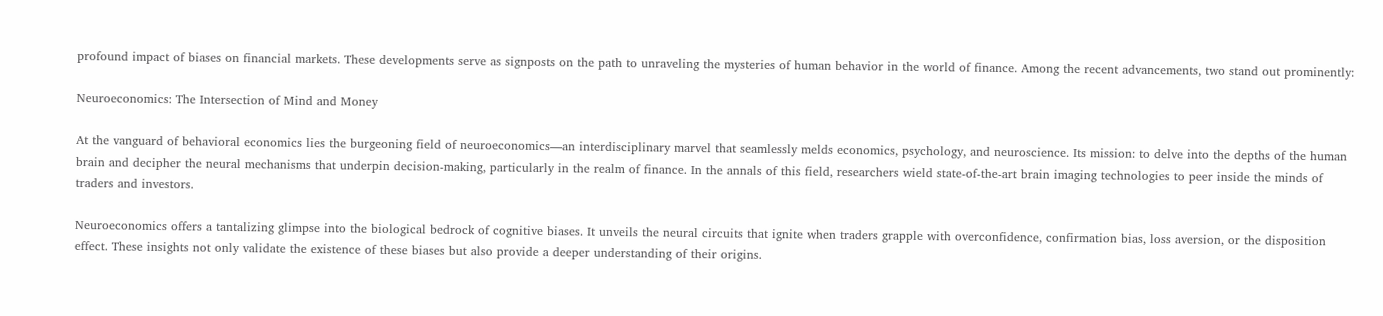profound impact of biases on financial markets. These developments serve as signposts on the path to unraveling the mysteries of human behavior in the world of finance. Among the recent advancements, two stand out prominently:

Neuroeconomics: The Intersection of Mind and Money

At the vanguard of behavioral economics lies the burgeoning field of neuroeconomics—an interdisciplinary marvel that seamlessly melds economics, psychology, and neuroscience. Its mission: to delve into the depths of the human brain and decipher the neural mechanisms that underpin decision-making, particularly in the realm of finance. In the annals of this field, researchers wield state-of-the-art brain imaging technologies to peer inside the minds of traders and investors.

Neuroeconomics offers a tantalizing glimpse into the biological bedrock of cognitive biases. It unveils the neural circuits that ignite when traders grapple with overconfidence, confirmation bias, loss aversion, or the disposition effect. These insights not only validate the existence of these biases but also provide a deeper understanding of their origins.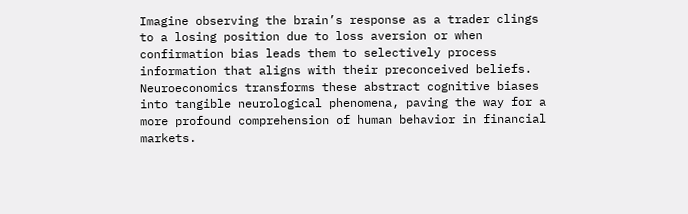Imagine observing the brain’s response as a trader clings to a losing position due to loss aversion or when confirmation bias leads them to selectively process information that aligns with their preconceived beliefs. Neuroeconomics transforms these abstract cognitive biases into tangible neurological phenomena, paving the way for a more profound comprehension of human behavior in financial markets.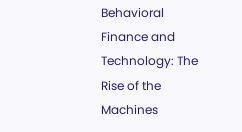Behavioral Finance and Technology: The Rise of the Machines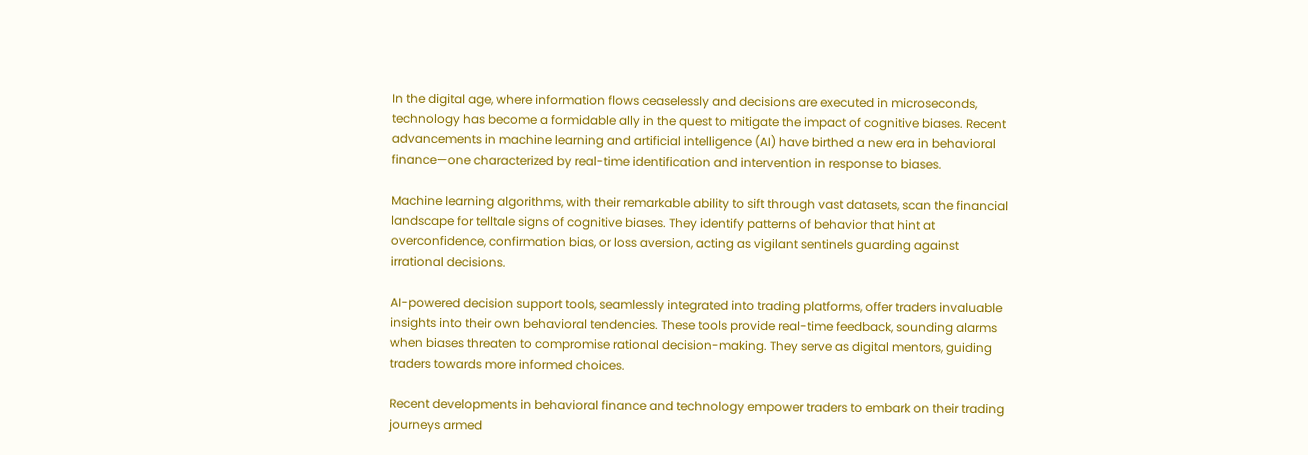In the digital age, where information flows ceaselessly and decisions are executed in microseconds, technology has become a formidable ally in the quest to mitigate the impact of cognitive biases. Recent advancements in machine learning and artificial intelligence (AI) have birthed a new era in behavioral finance—one characterized by real-time identification and intervention in response to biases.

Machine learning algorithms, with their remarkable ability to sift through vast datasets, scan the financial landscape for telltale signs of cognitive biases. They identify patterns of behavior that hint at overconfidence, confirmation bias, or loss aversion, acting as vigilant sentinels guarding against irrational decisions.

AI-powered decision support tools, seamlessly integrated into trading platforms, offer traders invaluable insights into their own behavioral tendencies. These tools provide real-time feedback, sounding alarms when biases threaten to compromise rational decision-making. They serve as digital mentors, guiding traders towards more informed choices.

Recent developments in behavioral finance and technology empower traders to embark on their trading journeys armed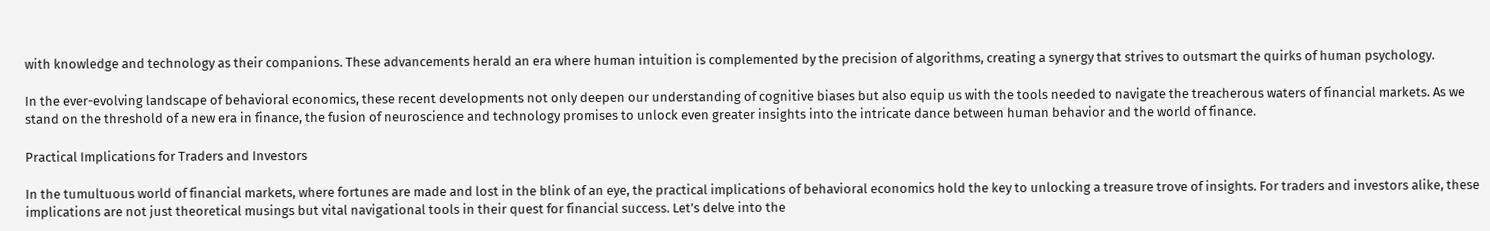with knowledge and technology as their companions. These advancements herald an era where human intuition is complemented by the precision of algorithms, creating a synergy that strives to outsmart the quirks of human psychology.

In the ever-evolving landscape of behavioral economics, these recent developments not only deepen our understanding of cognitive biases but also equip us with the tools needed to navigate the treacherous waters of financial markets. As we stand on the threshold of a new era in finance, the fusion of neuroscience and technology promises to unlock even greater insights into the intricate dance between human behavior and the world of finance.

Practical Implications for Traders and Investors

In the tumultuous world of financial markets, where fortunes are made and lost in the blink of an eye, the practical implications of behavioral economics hold the key to unlocking a treasure trove of insights. For traders and investors alike, these implications are not just theoretical musings but vital navigational tools in their quest for financial success. Let’s delve into the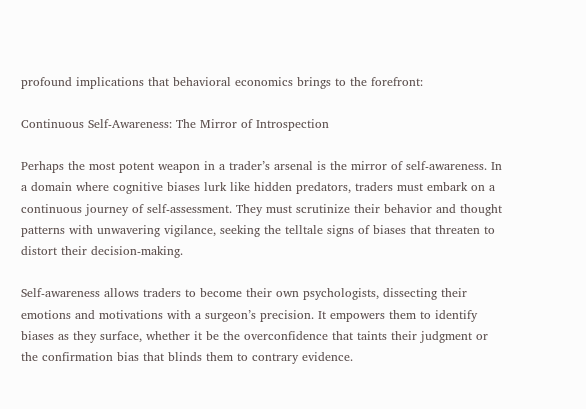profound implications that behavioral economics brings to the forefront:

Continuous Self-Awareness: The Mirror of Introspection

Perhaps the most potent weapon in a trader’s arsenal is the mirror of self-awareness. In a domain where cognitive biases lurk like hidden predators, traders must embark on a continuous journey of self-assessment. They must scrutinize their behavior and thought patterns with unwavering vigilance, seeking the telltale signs of biases that threaten to distort their decision-making.

Self-awareness allows traders to become their own psychologists, dissecting their emotions and motivations with a surgeon’s precision. It empowers them to identify biases as they surface, whether it be the overconfidence that taints their judgment or the confirmation bias that blinds them to contrary evidence.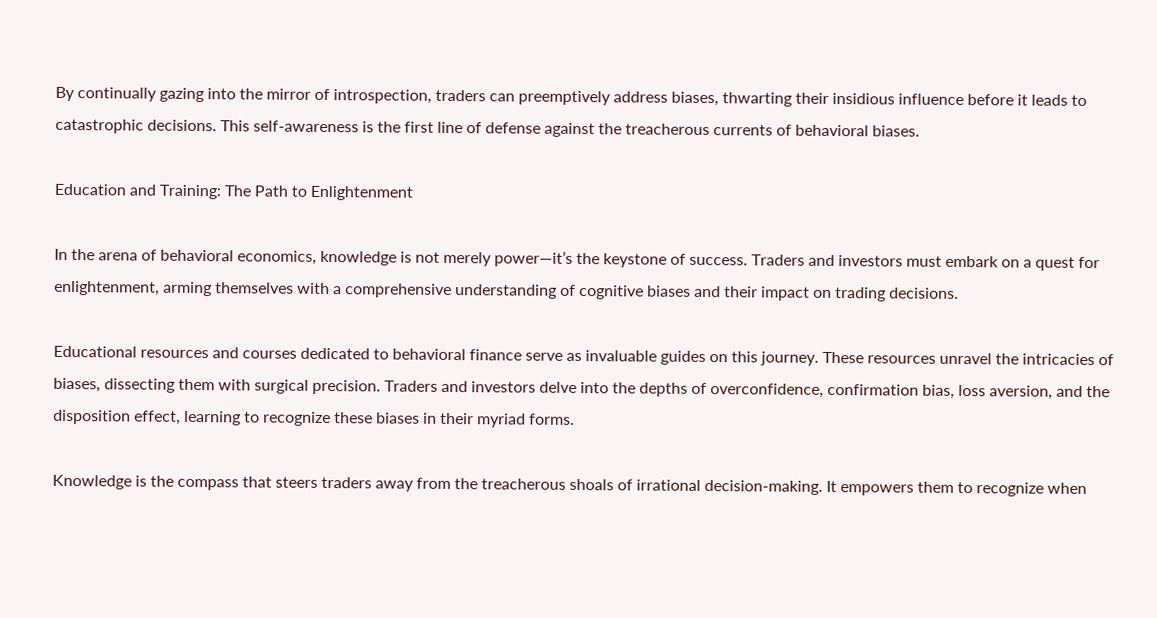By continually gazing into the mirror of introspection, traders can preemptively address biases, thwarting their insidious influence before it leads to catastrophic decisions. This self-awareness is the first line of defense against the treacherous currents of behavioral biases.

Education and Training: The Path to Enlightenment

In the arena of behavioral economics, knowledge is not merely power—it’s the keystone of success. Traders and investors must embark on a quest for enlightenment, arming themselves with a comprehensive understanding of cognitive biases and their impact on trading decisions.

Educational resources and courses dedicated to behavioral finance serve as invaluable guides on this journey. These resources unravel the intricacies of biases, dissecting them with surgical precision. Traders and investors delve into the depths of overconfidence, confirmation bias, loss aversion, and the disposition effect, learning to recognize these biases in their myriad forms.

Knowledge is the compass that steers traders away from the treacherous shoals of irrational decision-making. It empowers them to recognize when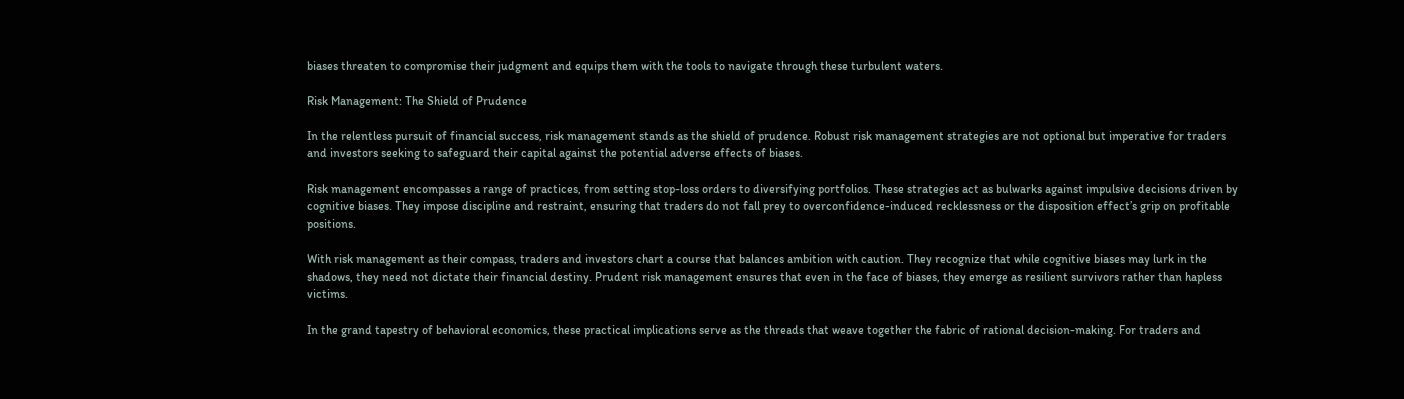biases threaten to compromise their judgment and equips them with the tools to navigate through these turbulent waters.

Risk Management: The Shield of Prudence

In the relentless pursuit of financial success, risk management stands as the shield of prudence. Robust risk management strategies are not optional but imperative for traders and investors seeking to safeguard their capital against the potential adverse effects of biases.

Risk management encompasses a range of practices, from setting stop-loss orders to diversifying portfolios. These strategies act as bulwarks against impulsive decisions driven by cognitive biases. They impose discipline and restraint, ensuring that traders do not fall prey to overconfidence-induced recklessness or the disposition effect’s grip on profitable positions.

With risk management as their compass, traders and investors chart a course that balances ambition with caution. They recognize that while cognitive biases may lurk in the shadows, they need not dictate their financial destiny. Prudent risk management ensures that even in the face of biases, they emerge as resilient survivors rather than hapless victims.

In the grand tapestry of behavioral economics, these practical implications serve as the threads that weave together the fabric of rational decision-making. For traders and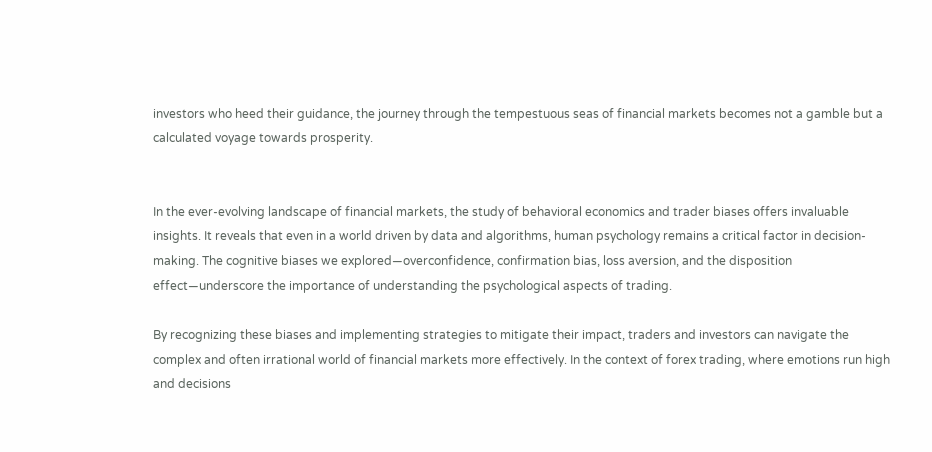investors who heed their guidance, the journey through the tempestuous seas of financial markets becomes not a gamble but a calculated voyage towards prosperity.


In the ever-evolving landscape of financial markets, the study of behavioral economics and trader biases offers invaluable insights. It reveals that even in a world driven by data and algorithms, human psychology remains a critical factor in decision-making. The cognitive biases we explored—overconfidence, confirmation bias, loss aversion, and the disposition effect—underscore the importance of understanding the psychological aspects of trading.

By recognizing these biases and implementing strategies to mitigate their impact, traders and investors can navigate the complex and often irrational world of financial markets more effectively. In the context of forex trading, where emotions run high and decisions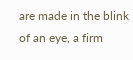are made in the blink of an eye, a firm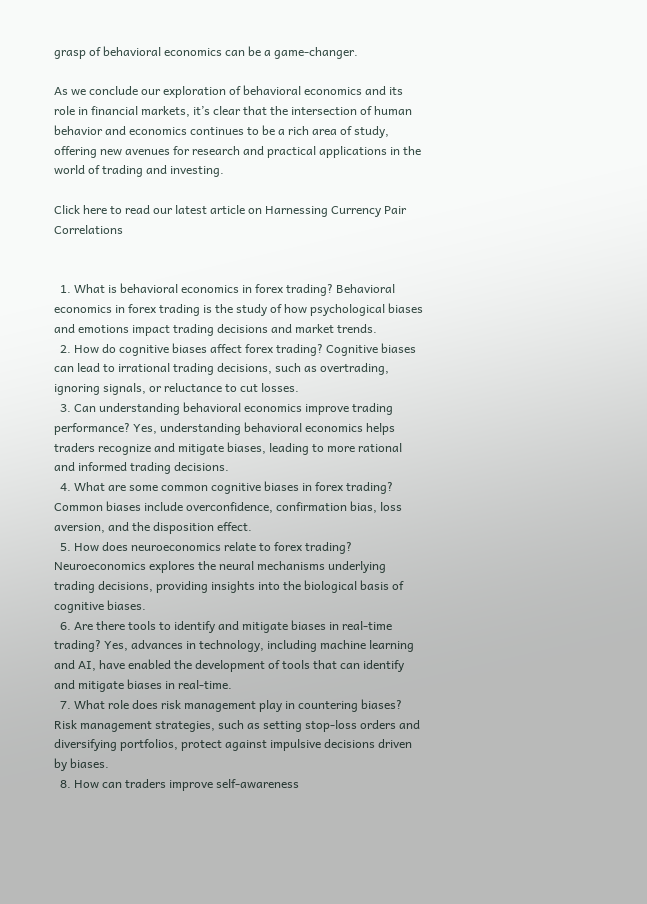grasp of behavioral economics can be a game-changer.

As we conclude our exploration of behavioral economics and its role in financial markets, it’s clear that the intersection of human behavior and economics continues to be a rich area of study, offering new avenues for research and practical applications in the world of trading and investing.

Click here to read our latest article on Harnessing Currency Pair Correlations


  1. What is behavioral economics in forex trading? Behavioral economics in forex trading is the study of how psychological biases and emotions impact trading decisions and market trends.
  2. How do cognitive biases affect forex trading? Cognitive biases can lead to irrational trading decisions, such as overtrading, ignoring signals, or reluctance to cut losses.
  3. Can understanding behavioral economics improve trading performance? Yes, understanding behavioral economics helps traders recognize and mitigate biases, leading to more rational and informed trading decisions.
  4. What are some common cognitive biases in forex trading? Common biases include overconfidence, confirmation bias, loss aversion, and the disposition effect.
  5. How does neuroeconomics relate to forex trading? Neuroeconomics explores the neural mechanisms underlying trading decisions, providing insights into the biological basis of cognitive biases.
  6. Are there tools to identify and mitigate biases in real-time trading? Yes, advances in technology, including machine learning and AI, have enabled the development of tools that can identify and mitigate biases in real-time.
  7. What role does risk management play in countering biases? Risk management strategies, such as setting stop-loss orders and diversifying portfolios, protect against impulsive decisions driven by biases.
  8. How can traders improve self-awareness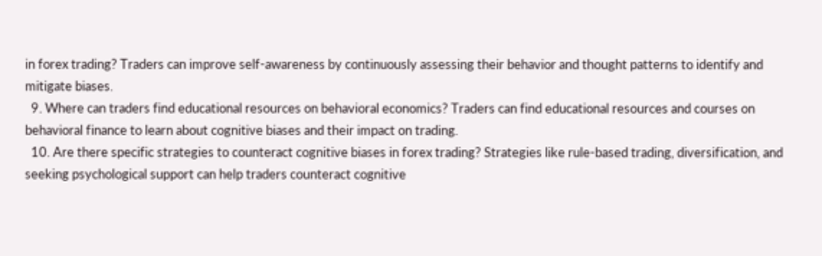in forex trading? Traders can improve self-awareness by continuously assessing their behavior and thought patterns to identify and mitigate biases.
  9. Where can traders find educational resources on behavioral economics? Traders can find educational resources and courses on behavioral finance to learn about cognitive biases and their impact on trading.
  10. Are there specific strategies to counteract cognitive biases in forex trading? Strategies like rule-based trading, diversification, and seeking psychological support can help traders counteract cognitive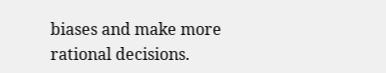biases and make more rational decisions.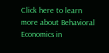Click here to learn more about Behavioral Economics in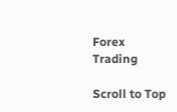Forex Trading

Scroll to Top